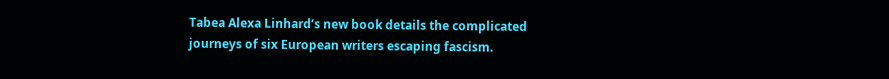Tabea Alexa Linhard’s new book details the complicated journeys of six European writers escaping fascism.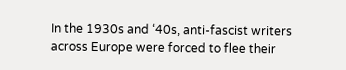In the 1930s and ‘40s, anti-fascist writers across Europe were forced to flee their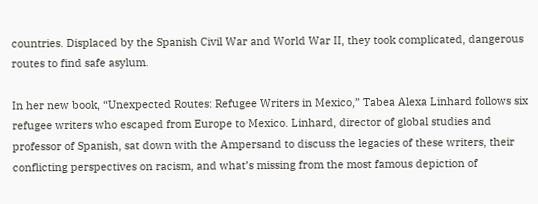countries. Displaced by the Spanish Civil War and World War II, they took complicated, dangerous routes to find safe asylum.

In her new book, “Unexpected Routes: Refugee Writers in Mexico,” Tabea Alexa Linhard follows six refugee writers who escaped from Europe to Mexico. Linhard, director of global studies and professor of Spanish, sat down with the Ampersand to discuss the legacies of these writers, their conflicting perspectives on racism, and what’s missing from the most famous depiction of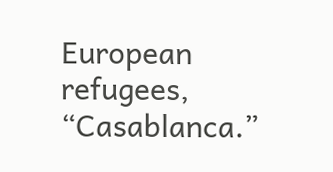European refugees, “Casablanca.”